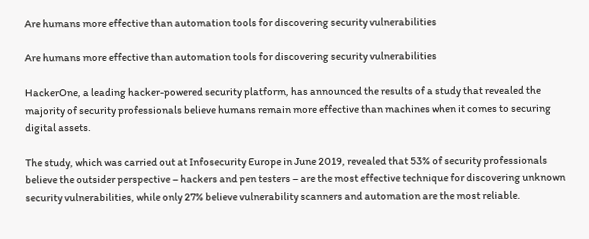Are humans more effective than automation tools for discovering security vulnerabilities

Are humans more effective than automation tools for discovering security vulnerabilities

HackerOne, a leading hacker-powered security platform, has announced the results of a study that revealed the majority of security professionals believe humans remain more effective than machines when it comes to securing digital assets.

The study, which was carried out at Infosecurity Europe in June 2019, revealed that 53% of security professionals believe the outsider perspective – hackers and pen testers – are the most effective technique for discovering unknown security vulnerabilities, while only 27% believe vulnerability scanners and automation are the most reliable.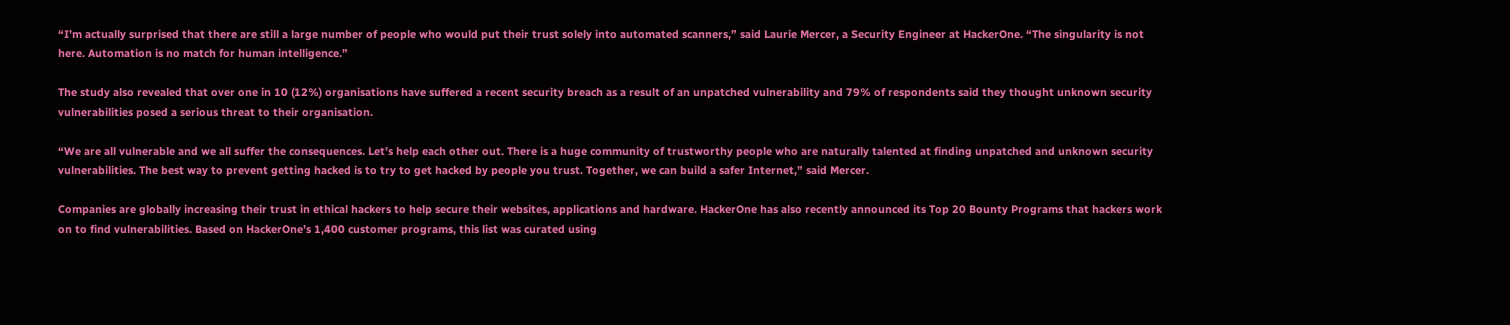“I’m actually surprised that there are still a large number of people who would put their trust solely into automated scanners,” said Laurie Mercer, a Security Engineer at HackerOne. “The singularity is not here. Automation is no match for human intelligence.”

The study also revealed that over one in 10 (12%) organisations have suffered a recent security breach as a result of an unpatched vulnerability and 79% of respondents said they thought unknown security vulnerabilities posed a serious threat to their organisation.

“We are all vulnerable and we all suffer the consequences. Let’s help each other out. There is a huge community of trustworthy people who are naturally talented at finding unpatched and unknown security vulnerabilities. The best way to prevent getting hacked is to try to get hacked by people you trust. Together, we can build a safer Internet,” said Mercer.

Companies are globally increasing their trust in ethical hackers to help secure their websites, applications and hardware. HackerOne has also recently announced its Top 20 Bounty Programs that hackers work on to find vulnerabilities. Based on HackerOne’s 1,400 customer programs, this list was curated using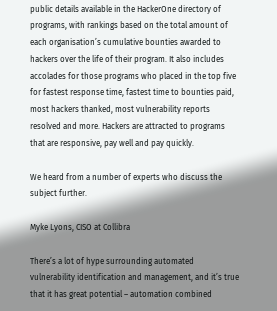public details available in the HackerOne directory of programs, with rankings based on the total amount of each organisation’s cumulative bounties awarded to hackers over the life of their program. It also includes accolades for those programs who placed in the top five for fastest response time, fastest time to bounties paid, most hackers thanked, most vulnerability reports resolved and more. Hackers are attracted to programs that are responsive, pay well and pay quickly.

We heard from a number of experts who discuss the subject further.

Myke Lyons, CISO at Collibra

There’s a lot of hype surrounding automated vulnerability identification and management, and it’s true that it has great potential – automation combined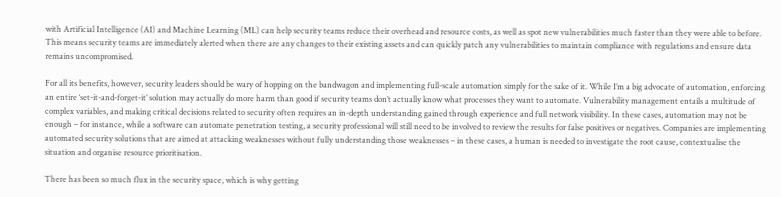with Artificial Intelligence (AI) and Machine Learning (ML) can help security teams reduce their overhead and resource costs, as well as spot new vulnerabilities much faster than they were able to before. This means security teams are immediately alerted when there are any changes to their existing assets and can quickly patch any vulnerabilities to maintain compliance with regulations and ensure data remains uncompromised.

For all its benefits, however, security leaders should be wary of hopping on the bandwagon and implementing full-scale automation simply for the sake of it. While I’m a big advocate of automation, enforcing an entire ‘set-it-and-forget-it’ solution may actually do more harm than good if security teams don’t actually know what processes they want to automate. Vulnerability management entails a multitude of complex variables, and making critical decisions related to security often requires an in-depth understanding gained through experience and full network visibility. In these cases, automation may not be enough – for instance, while a software can automate penetration testing, a security professional will still need to be involved to review the results for false positives or negatives. Companies are implementing automated security solutions that are aimed at attacking weaknesses without fully understanding those weaknesses – in these cases, a human is needed to investigate the root cause, contextualise the situation and organise resource prioritisation.

There has been so much flux in the security space, which is why getting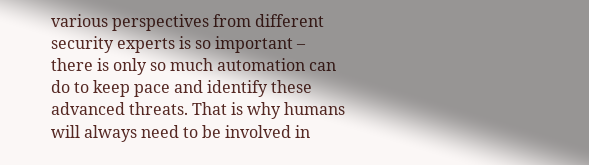various perspectives from different security experts is so important – there is only so much automation can do to keep pace and identify these advanced threats. That is why humans will always need to be involved in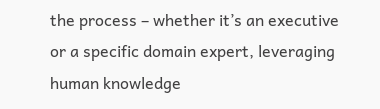the process – whether it’s an executive or a specific domain expert, leveraging human knowledge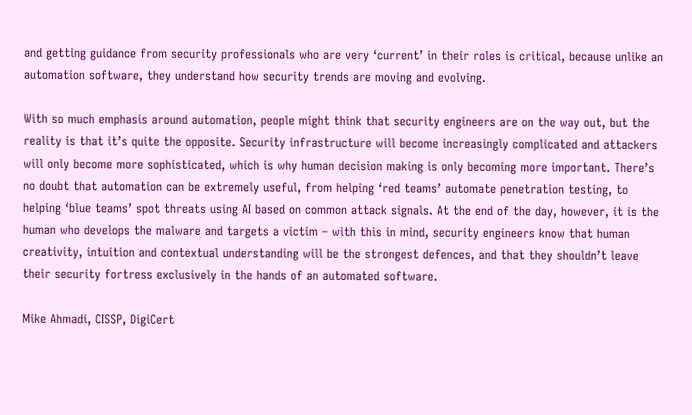and getting guidance from security professionals who are very ‘current’ in their roles is critical, because unlike an automation software, they understand how security trends are moving and evolving.

With so much emphasis around automation, people might think that security engineers are on the way out, but the reality is that it’s quite the opposite. Security infrastructure will become increasingly complicated and attackers will only become more sophisticated, which is why human decision making is only becoming more important. There’s no doubt that automation can be extremely useful, from helping ‘red teams’ automate penetration testing, to helping ‘blue teams’ spot threats using AI based on common attack signals. At the end of the day, however, it is the human who develops the malware and targets a victim – with this in mind, security engineers know that human creativity, intuition and contextual understanding will be the strongest defences, and that they shouldn’t leave their security fortress exclusively in the hands of an automated software.

Mike Ahmadi, CISSP, DigiCert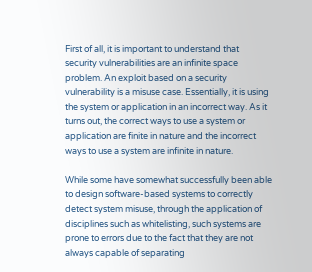First of all, it is important to understand that security vulnerabilities are an infinite space problem. An exploit based on a security vulnerability is a misuse case. Essentially, it is using the system or application in an incorrect way. As it turns out, the correct ways to use a system or application are finite in nature and the incorrect ways to use a system are infinite in nature.

While some have somewhat successfully been able to design software-based systems to correctly detect system misuse, through the application of disciplines such as whitelisting, such systems are prone to errors due to the fact that they are not always capable of separating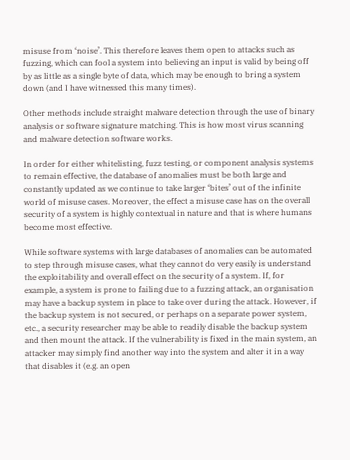misuse from ‘noise’. This therefore leaves them open to attacks such as fuzzing, which can fool a system into believing an input is valid by being off by as little as a single byte of data, which may be enough to bring a system down (and I have witnessed this many times).

Other methods include straight malware detection through the use of binary analysis or software signature matching. This is how most virus scanning and malware detection software works.

In order for either whitelisting, fuzz testing, or component analysis systems to remain effective, the database of anomalies must be both large and constantly updated as we continue to take larger ‘bites’ out of the infinite world of misuse cases. Moreover, the effect a misuse case has on the overall security of a system is highly contextual in nature and that is where humans become most effective.

While software systems with large databases of anomalies can be automated to step through misuse cases, what they cannot do very easily is understand the exploitability and overall effect on the security of a system. If, for example, a system is prone to failing due to a fuzzing attack, an organisation may have a backup system in place to take over during the attack. However, if the backup system is not secured, or perhaps on a separate power system, etc., a security researcher may be able to readily disable the backup system and then mount the attack. If the vulnerability is fixed in the main system, an attacker may simply find another way into the system and alter it in a way that disables it (e.g. an open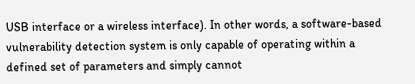USB interface or a wireless interface). In other words, a software-based vulnerability detection system is only capable of operating within a defined set of parameters and simply cannot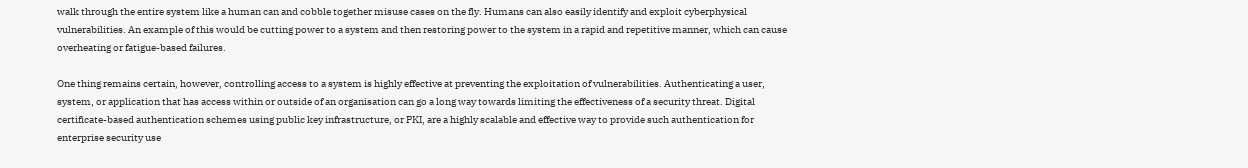walk through the entire system like a human can and cobble together misuse cases on the fly. Humans can also easily identify and exploit cyberphysical vulnerabilities. An example of this would be cutting power to a system and then restoring power to the system in a rapid and repetitive manner, which can cause overheating or fatigue-based failures.

One thing remains certain, however, controlling access to a system is highly effective at preventing the exploitation of vulnerabilities. Authenticating a user, system, or application that has access within or outside of an organisation can go a long way towards limiting the effectiveness of a security threat. Digital certificate-based authentication schemes using public key infrastructure, or PKI, are a highly scalable and effective way to provide such authentication for enterprise security use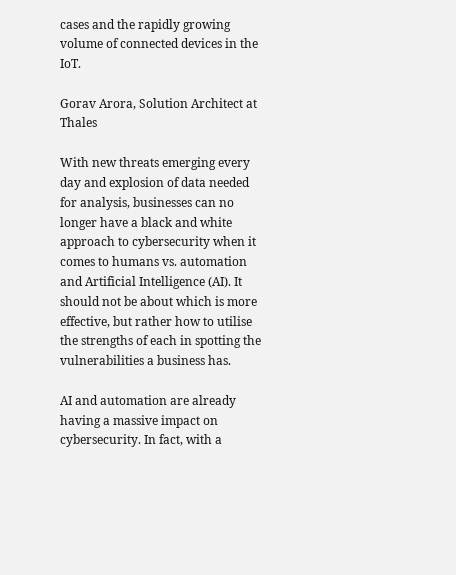cases and the rapidly growing volume of connected devices in the IoT.

Gorav Arora, Solution Architect at Thales

With new threats emerging every day and explosion of data needed for analysis, businesses can no longer have a black and white approach to cybersecurity when it comes to humans vs. automation and Artificial Intelligence (AI). It should not be about which is more effective, but rather how to utilise the strengths of each in spotting the vulnerabilities a business has.

AI and automation are already having a massive impact on cybersecurity. In fact, with a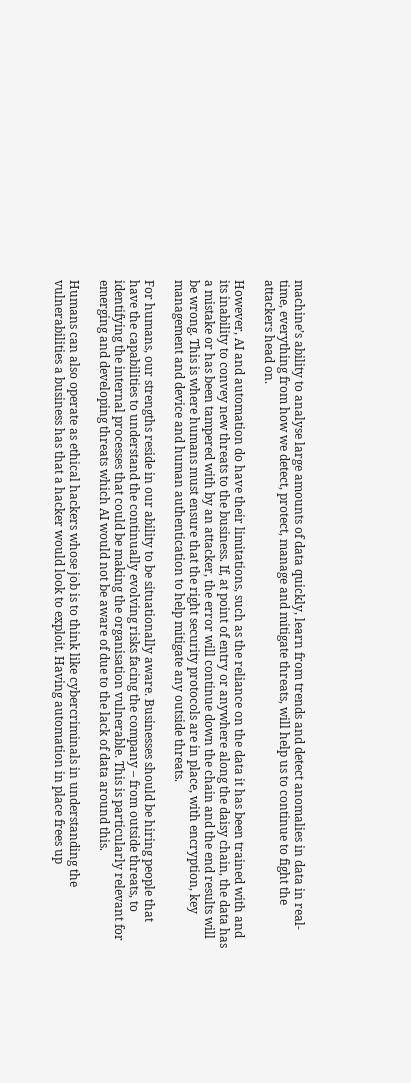machine’s ability to analyse large amounts of data quickly, learn from trends and detect anomalies in data in real-time, everything from how we detect, protect, manage and mitigate threats, will help us to continue to fight the attackers head on.

However, AI and automation do have their limitations, such as the reliance on the data it has been trained with and its inability to convey new threats to the business. If, at point of entry or anywhere along the daisy chain, the data has a mistake or has been tampered with by an attacker, the error will continue down the chain and the end results will be wrong. This is where humans must ensure that the right security protocols are in place, with encryption, key management and device and human authentication to help mitigate any outside threats.

For humans, our strengths reside in our ability to be situationally aware. Businesses should be hiring people that have the capabilities to understand the continually evolving risks facing the company – from outside threats, to identifying the internal processes that could be making the organisation vulnerable. This is particularly relevant for emerging and developing threats which AI would not be aware of due to the lack of data around this.

Humans can also operate as ethical hackers whose job is to think like cybercriminals in understanding the vulnerabilities a business has that a hacker would look to exploit. Having automation in place frees up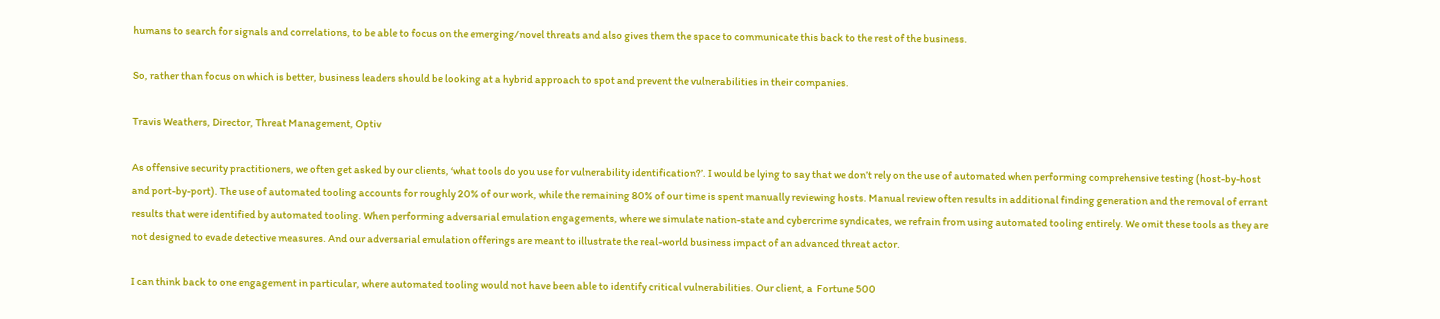humans to search for signals and correlations, to be able to focus on the emerging/novel threats and also gives them the space to communicate this back to the rest of the business.

So, rather than focus on which is better, business leaders should be looking at a hybrid approach to spot and prevent the vulnerabilities in their companies.

Travis Weathers, Director, Threat Management, Optiv

As offensive security practitioners, we often get asked by our clients, ‘what tools do you use for vulnerability identification?’. I would be lying to say that we don’t rely on the use of automated when performing comprehensive testing (host-by-host and port-by-port). The use of automated tooling accounts for roughly 20% of our work, while the remaining 80% of our time is spent manually reviewing hosts. Manual review often results in additional finding generation and the removal of errant results that were identified by automated tooling. When performing adversarial emulation engagements, where we simulate nation-state and cybercrime syndicates, we refrain from using automated tooling entirely. We omit these tools as they are not designed to evade detective measures. And our adversarial emulation offerings are meant to illustrate the real-world business impact of an advanced threat actor.

I can think back to one engagement in particular, where automated tooling would not have been able to identify critical vulnerabilities. Our client, a  Fortune 500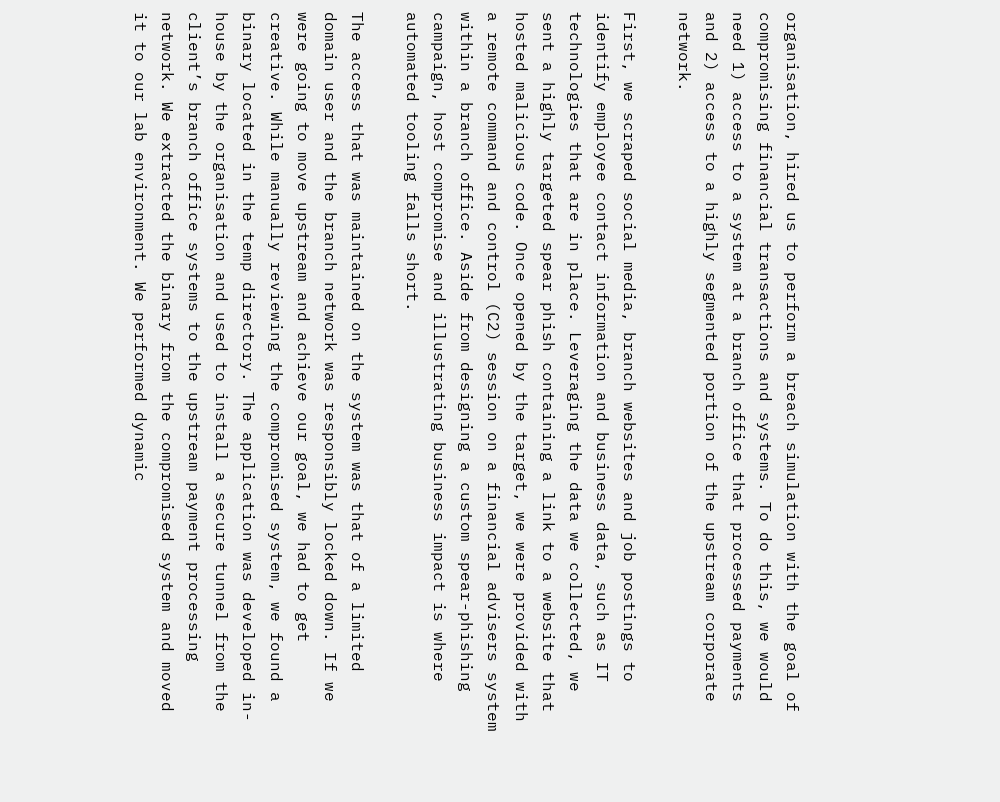organisation, hired us to perform a breach simulation with the goal of compromising financial transactions and systems. To do this, we would need 1) access to a system at a branch office that processed payments and 2) access to a highly segmented portion of the upstream corporate network.

First, we scraped social media, branch websites and job postings to identify employee contact information and business data, such as IT technologies that are in place. Leveraging the data we collected, we sent a highly targeted spear phish containing a link to a website that hosted malicious code. Once opened by the target, we were provided with a remote command and control (C2) session on a financial advisers system within a branch office. Aside from designing a custom spear-phishing campaign, host compromise and illustrating business impact is where automated tooling falls short.

The access that was maintained on the system was that of a limited domain user and the branch network was responsibly locked down. If we were going to move upstream and achieve our goal, we had to get creative. While manually reviewing the compromised system, we found a binary located in the temp directory. The application was developed in-house by the organisation and used to install a secure tunnel from the client’s branch office systems to the upstream payment processing network. We extracted the binary from the compromised system and moved it to our lab environment. We performed dynamic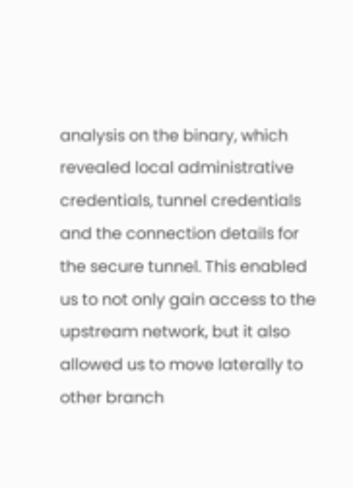analysis on the binary, which revealed local administrative credentials, tunnel credentials and the connection details for the secure tunnel. This enabled us to not only gain access to the upstream network, but it also allowed us to move laterally to other branch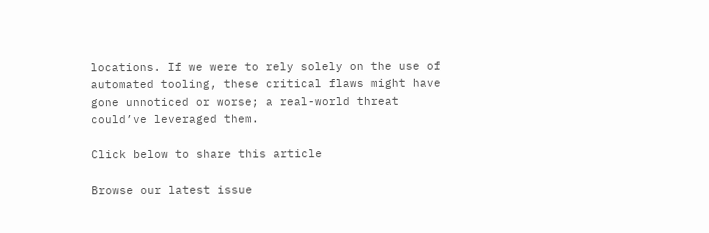locations. If we were to rely solely on the use of automated tooling, these critical flaws might have gone unnoticed or worse; a real-world threat could’ve leveraged them.

Click below to share this article

Browse our latest issue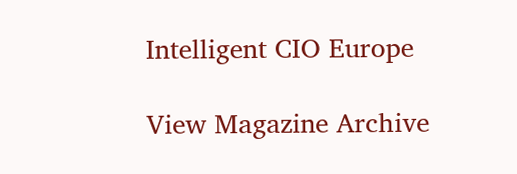Intelligent CIO Europe

View Magazine Archive